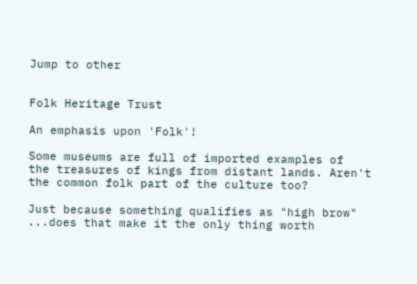Jump to other


Folk Heritage Trust

An emphasis upon 'Folk'!

Some museums are full of imported examples of
the treasures of kings from distant lands. Aren't
the common folk part of the culture too?

Just because something qualifies as "high brow"
...does that make it the only thing worth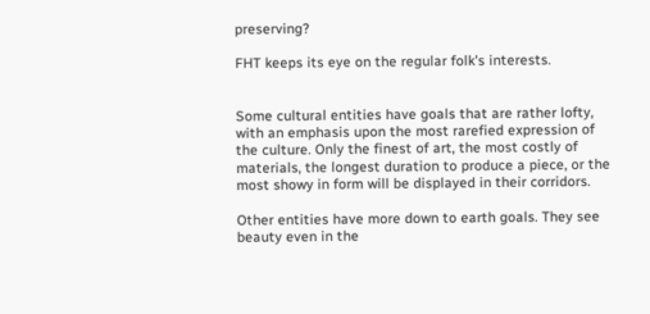preserving?

FHT keeps its eye on the regular folk's interests.


Some cultural entities have goals that are rather lofty, with an emphasis upon the most rarefied expression of the culture. Only the finest of art, the most costly of materials, the longest duration to produce a piece, or the most showy in form will be displayed in their corridors.

Other entities have more down to earth goals. They see beauty even in the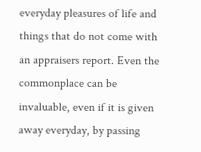everyday pleasures of life and things that do not come with an appraisers report. Even the commonplace can be invaluable, even if it is given away everyday, by passing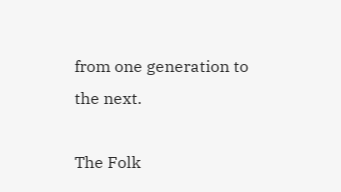from one generation to the next.

The Folk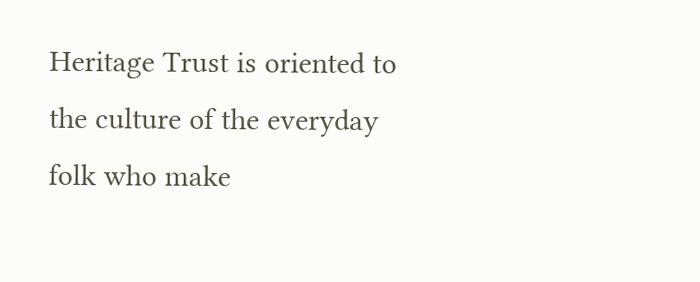Heritage Trust is oriented to the culture of the everyday folk who make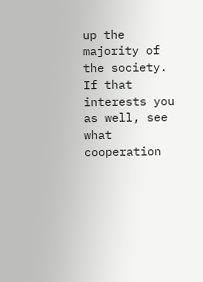up the majority of the society. If that interests you as well, see what cooperation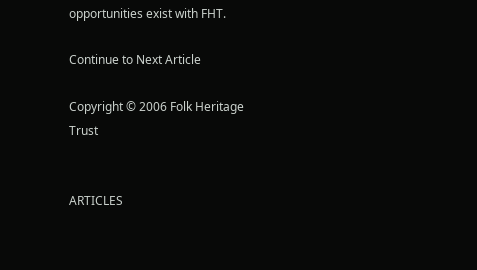opportunities exist with FHT.

Continue to Next Article

Copyright © 2006 Folk Heritage Trust


ARTICLES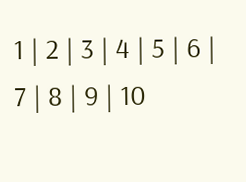1 | 2 | 3 | 4 | 5 | 6 | 7 | 8 | 9 | 10